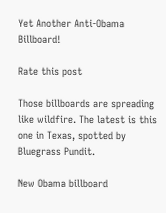Yet Another Anti-Obama Billboard!

Rate this post

Those billboards are spreading like wildfire. The latest is this one in Texas, spotted by Bluegrass Pundit.

New Obama billboard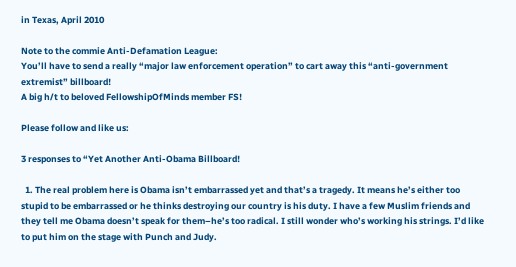in Texas, April 2010

Note to the commie Anti-Defamation League:
You’ll have to send a really “major law enforcement operation” to cart away this “anti-government extremist” billboard!
A big h/t to beloved FellowshipOfMinds member FS!

Please follow and like us:

3 responses to “Yet Another Anti-Obama Billboard!

  1. The real problem here is Obama isn’t embarrassed yet and that’s a tragedy. It means he’s either too stupid to be embarrassed or he thinks destroying our country is his duty. I have a few Muslim friends and they tell me Obama doesn’t speak for them–he’s too radical. I still wonder who’s working his strings. I’d like to put him on the stage with Punch and Judy.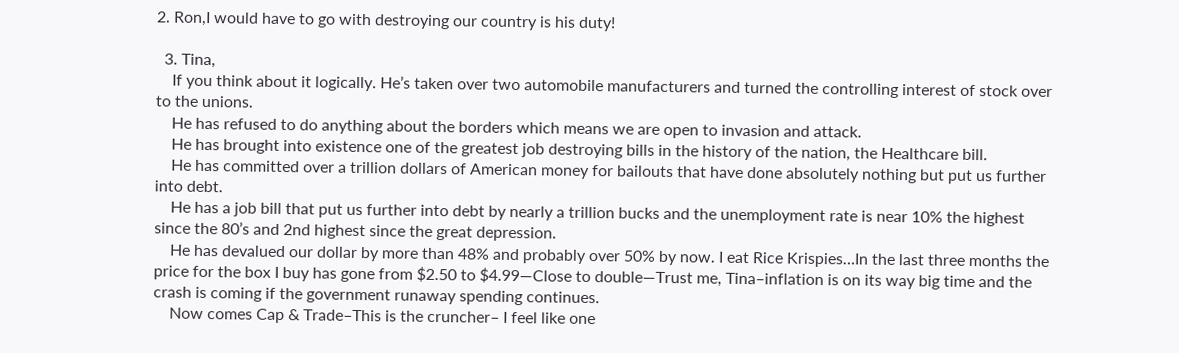2. Ron,I would have to go with destroying our country is his duty!

  3. Tina,
    If you think about it logically. He’s taken over two automobile manufacturers and turned the controlling interest of stock over to the unions.
    He has refused to do anything about the borders which means we are open to invasion and attack.
    He has brought into existence one of the greatest job destroying bills in the history of the nation, the Healthcare bill.
    He has committed over a trillion dollars of American money for bailouts that have done absolutely nothing but put us further into debt.
    He has a job bill that put us further into debt by nearly a trillion bucks and the unemployment rate is near 10% the highest since the 80’s and 2nd highest since the great depression.
    He has devalued our dollar by more than 48% and probably over 50% by now. I eat Rice Krispies…In the last three months the price for the box I buy has gone from $2.50 to $4.99—Close to double—Trust me, Tina–inflation is on its way big time and the crash is coming if the government runaway spending continues.
    Now comes Cap & Trade–This is the cruncher– I feel like one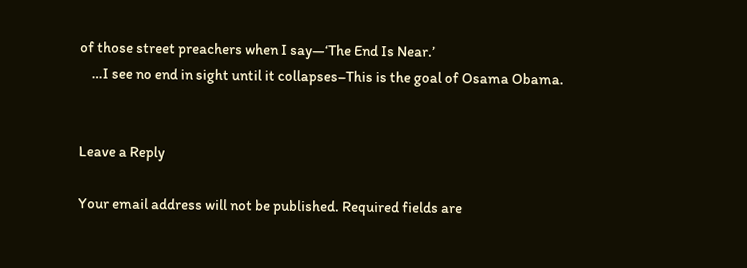of those street preachers when I say—‘The End Is Near.’
    …I see no end in sight until it collapses–This is the goal of Osama Obama.


Leave a Reply

Your email address will not be published. Required fields are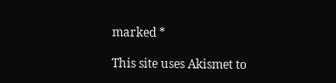marked *

This site uses Akismet to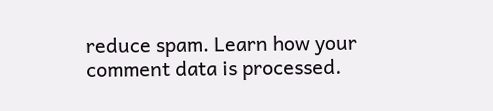reduce spam. Learn how your comment data is processed.